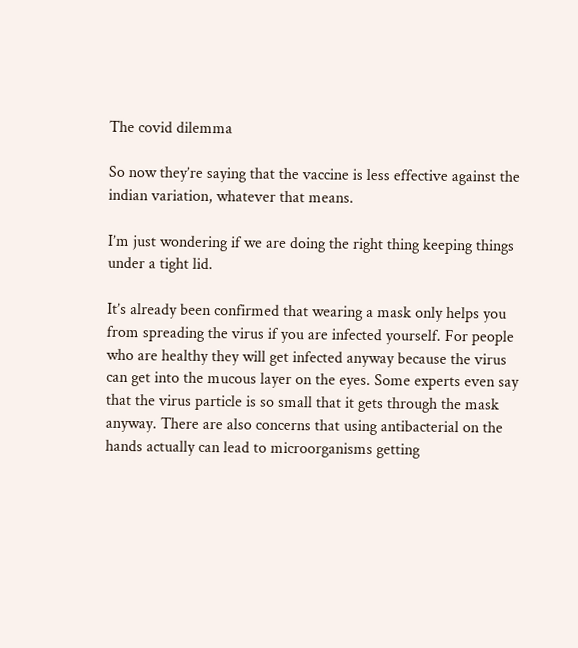The covid dilemma

So now they’re saying that the vaccine is less effective against the indian variation, whatever that means.

I’m just wondering if we are doing the right thing keeping things under a tight lid.

It’s already been confirmed that wearing a mask only helps you from spreading the virus if you are infected yourself. For people who are healthy they will get infected anyway because the virus can get into the mucous layer on the eyes. Some experts even say that the virus particle is so small that it gets through the mask anyway. There are also concerns that using antibacterial on the hands actually can lead to microorganisms getting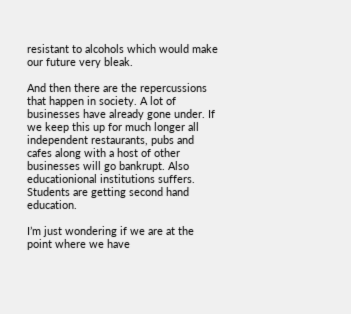resistant to alcohols which would make our future very bleak.

And then there are the repercussions that happen in society. A lot of businesses have already gone under. If we keep this up for much longer all independent restaurants, pubs and cafes along with a host of other businesses will go bankrupt. Also educationional institutions suffers. Students are getting second hand education.

I’m just wondering if we are at the point where we have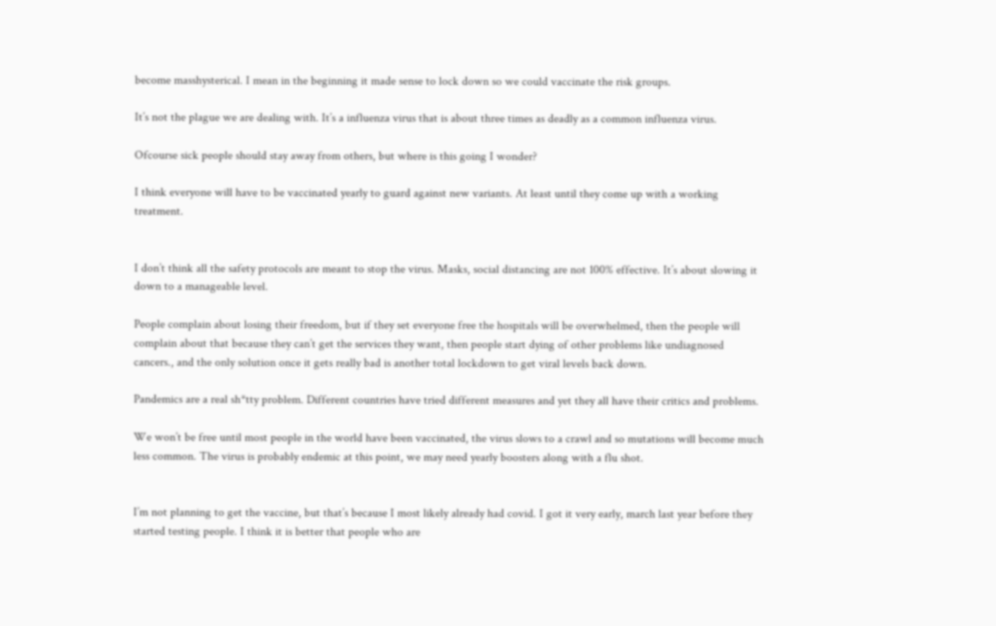become masshysterical. I mean in the beginning it made sense to lock down so we could vaccinate the risk groups.

It’s not the plague we are dealing with. It’s a influenza virus that is about three times as deadly as a common influenza virus.

Ofcourse sick people should stay away from others, but where is this going I wonder?

I think everyone will have to be vaccinated yearly to guard against new variants. At least until they come up with a working treatment.


I don’t think all the safety protocols are meant to stop the virus. Masks, social distancing are not 100% effective. It’s about slowing it down to a manageable level.

People complain about losing their freedom, but if they set everyone free the hospitals will be overwhelmed, then the people will complain about that because they can’t get the services they want, then people start dying of other problems like undiagnosed cancers., and the only solution once it gets really bad is another total lockdown to get viral levels back down.

Pandemics are a real sh*tty problem. Different countries have tried different measures and yet they all have their critics and problems.

We won’t be free until most people in the world have been vaccinated, the virus slows to a crawl and so mutations will become much less common. The virus is probably endemic at this point, we may need yearly boosters along with a flu shot.


I’m not planning to get the vaccine, but that’s because I most likely already had covid. I got it very early, march last year before they started testing people. I think it is better that people who are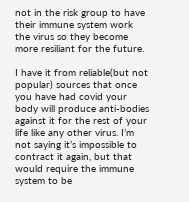not in the risk group to have their immune system work the virus so they become more resiliant for the future.

I have it from reliable(but not popular) sources that once you have had covid your body will produce anti-bodies against it for the rest of your life like any other virus. I’m not saying it’s impossible to contract it again, but that would require the immune system to be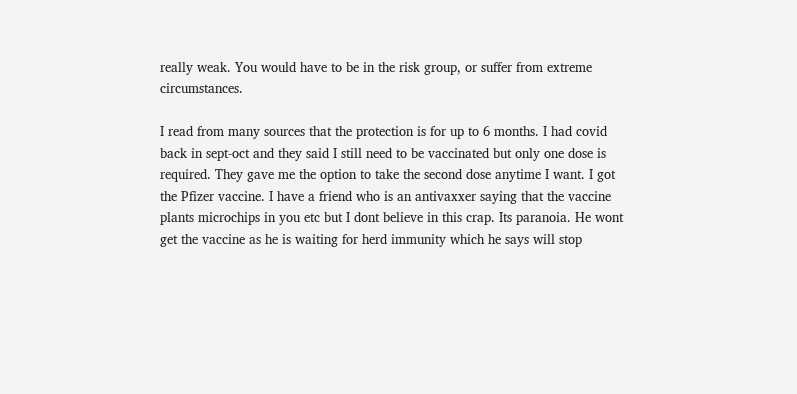really weak. You would have to be in the risk group, or suffer from extreme circumstances.

I read from many sources that the protection is for up to 6 months. I had covid back in sept-oct and they said I still need to be vaccinated but only one dose is required. They gave me the option to take the second dose anytime I want. I got the Pfizer vaccine. I have a friend who is an antivaxxer saying that the vaccine plants microchips in you etc but I dont believe in this crap. Its paranoia. He wont get the vaccine as he is waiting for herd immunity which he says will stop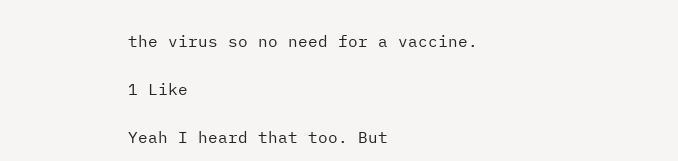the virus so no need for a vaccine.

1 Like

Yeah I heard that too. But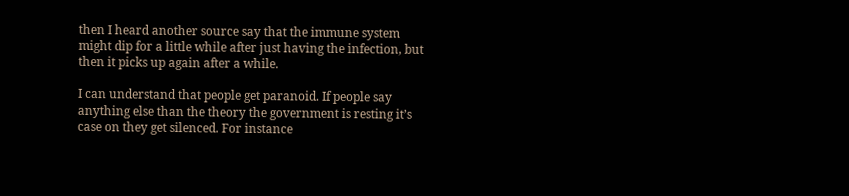then I heard another source say that the immune system might dip for a little while after just having the infection, but then it picks up again after a while.

I can understand that people get paranoid. If people say anything else than the theory the government is resting it’s case on they get silenced. For instance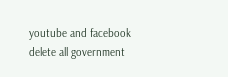youtube and facebook delete all government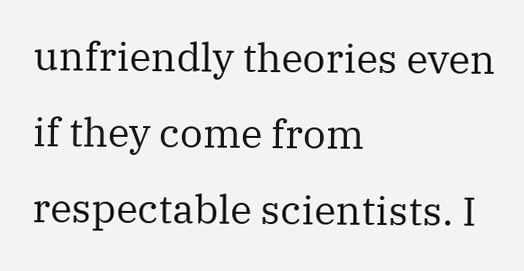unfriendly theories even if they come from respectable scientists. I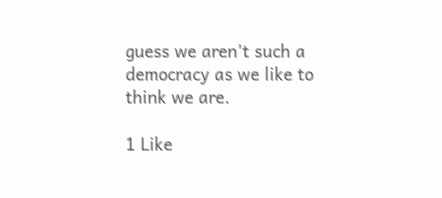guess we aren’t such a democracy as we like to think we are.

1 Like